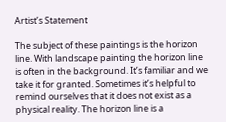Artist’s Statement

The subject of these paintings is the horizon line. With landscape painting the horizon line is often in the background. It’s familiar and we take it for granted. Sometimes it’s helpful to remind ourselves that it does not exist as a physical reality. The horizon line is a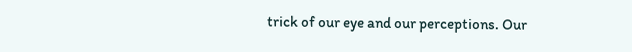trick of our eye and our perceptions. Our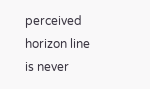perceived horizon line is never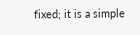fixed; it is a simple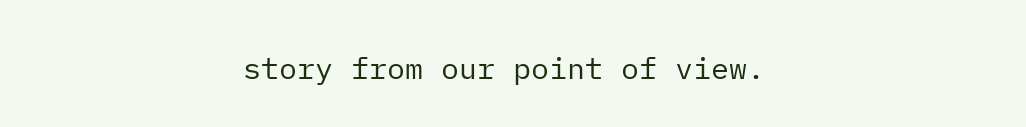story from our point of view.